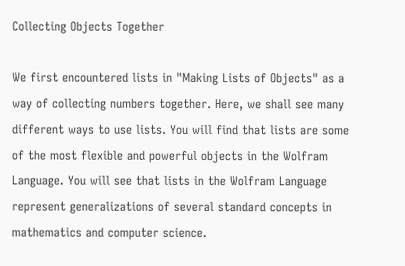Collecting Objects Together

We first encountered lists in "Making Lists of Objects" as a way of collecting numbers together. Here, we shall see many different ways to use lists. You will find that lists are some of the most flexible and powerful objects in the Wolfram Language. You will see that lists in the Wolfram Language represent generalizations of several standard concepts in mathematics and computer science.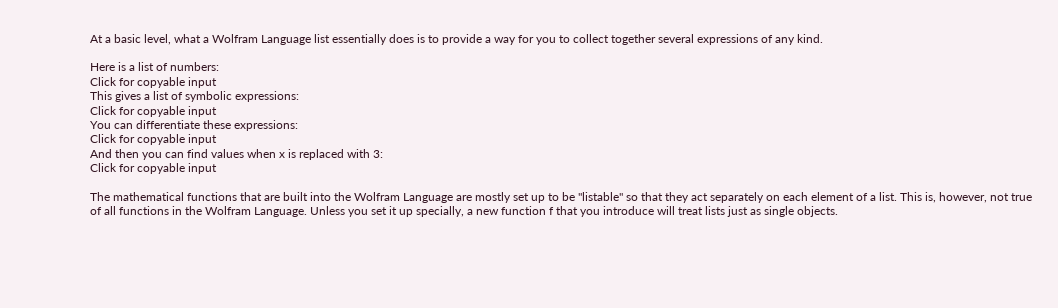At a basic level, what a Wolfram Language list essentially does is to provide a way for you to collect together several expressions of any kind.

Here is a list of numbers:
Click for copyable input
This gives a list of symbolic expressions:
Click for copyable input
You can differentiate these expressions:
Click for copyable input
And then you can find values when x is replaced with 3:
Click for copyable input

The mathematical functions that are built into the Wolfram Language are mostly set up to be "listable" so that they act separately on each element of a list. This is, however, not true of all functions in the Wolfram Language. Unless you set it up specially, a new function f that you introduce will treat lists just as single objects.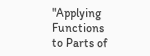"Applying Functions to Parts of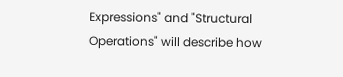Expressions" and "Structural Operations" will describe how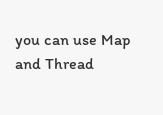you can use Map and Thread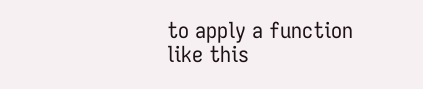to apply a function like this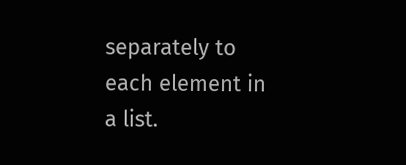separately to each element in a list.